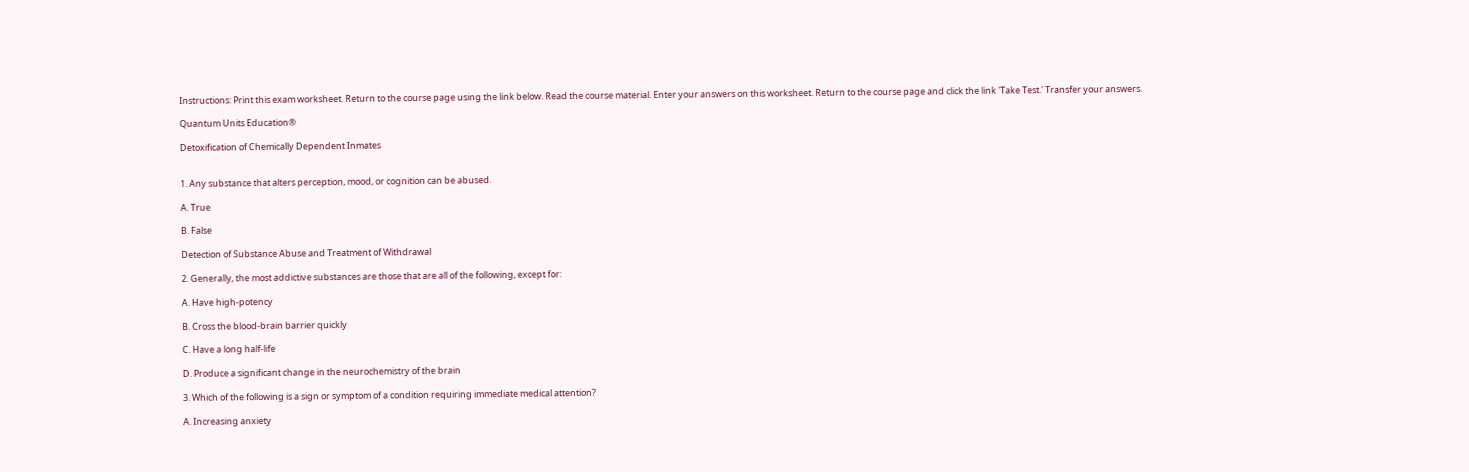Instructions: Print this exam worksheet. Return to the course page using the link below. Read the course material. Enter your answers on this worksheet. Return to the course page and click the link 'Take Test.' Transfer your answers.

Quantum Units Education®

Detoxification of Chemically Dependent Inmates


1. Any substance that alters perception, mood, or cognition can be abused.

A. True

B. False

Detection of Substance Abuse and Treatment of Withdrawal

2. Generally, the most addictive substances are those that are all of the following, except for:

A. Have high-potency

B. Cross the blood-brain barrier quickly

C. Have a long half-life

D. Produce a significant change in the neurochemistry of the brain

3. Which of the following is a sign or symptom of a condition requiring immediate medical attention?

A. Increasing anxiety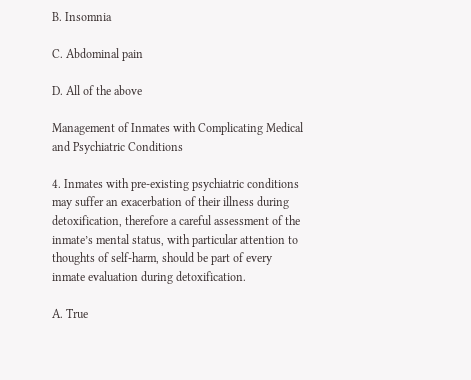B. Insomnia

C. Abdominal pain

D. All of the above

Management of Inmates with Complicating Medical and Psychiatric Conditions

4. Inmates with pre-existing psychiatric conditions may suffer an exacerbation of their illness during detoxification, therefore a careful assessment of the inmate’s mental status, with particular attention to thoughts of self-harm, should be part of every inmate evaluation during detoxification.

A. True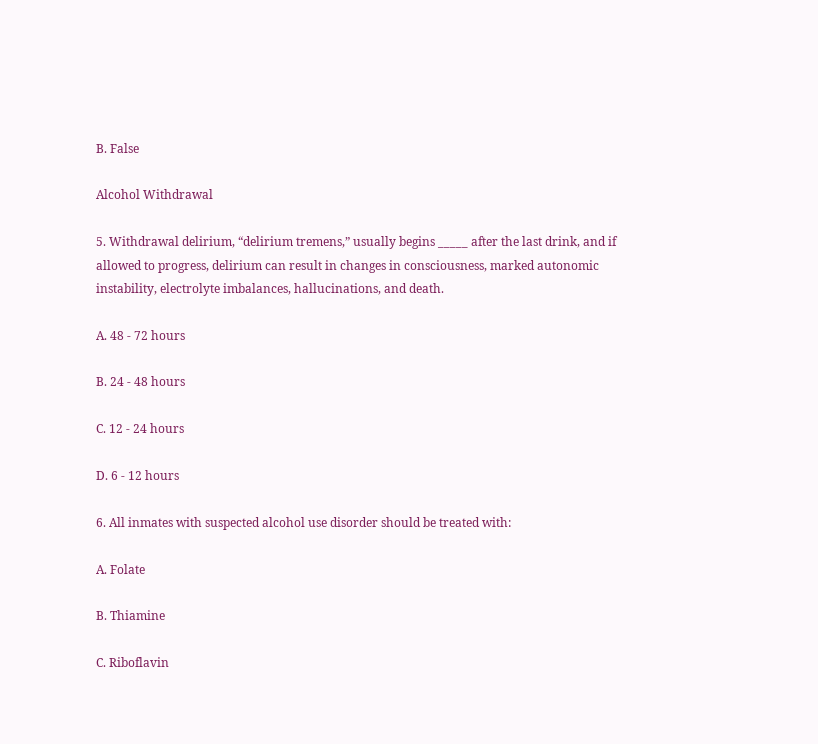B. False

Alcohol Withdrawal

5. Withdrawal delirium, “delirium tremens,” usually begins _____ after the last drink, and if allowed to progress, delirium can result in changes in consciousness, marked autonomic instability, electrolyte imbalances, hallucinations, and death.

A. 48 - 72 hours

B. 24 - 48 hours

C. 12 - 24 hours

D. 6 - 12 hours

6. All inmates with suspected alcohol use disorder should be treated with:

A. Folate

B. Thiamine

C. Riboflavin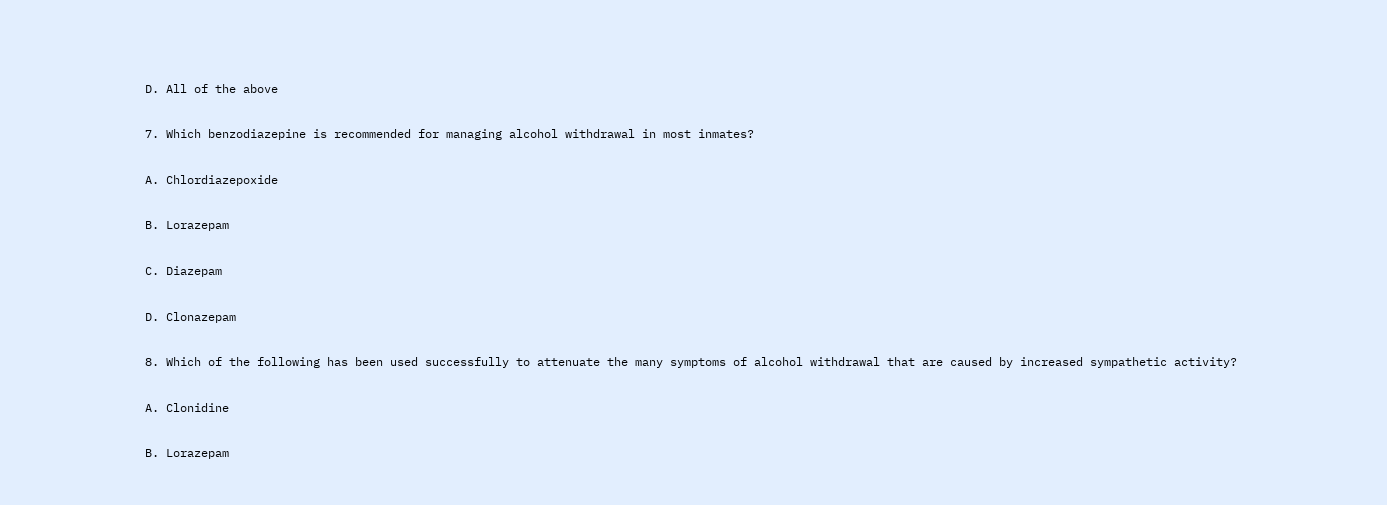D. All of the above

7. Which benzodiazepine is recommended for managing alcohol withdrawal in most inmates?

A. Chlordiazepoxide

B. Lorazepam

C. Diazepam

D. Clonazepam

8. Which of the following has been used successfully to attenuate the many symptoms of alcohol withdrawal that are caused by increased sympathetic activity?

A. Clonidine

B. Lorazepam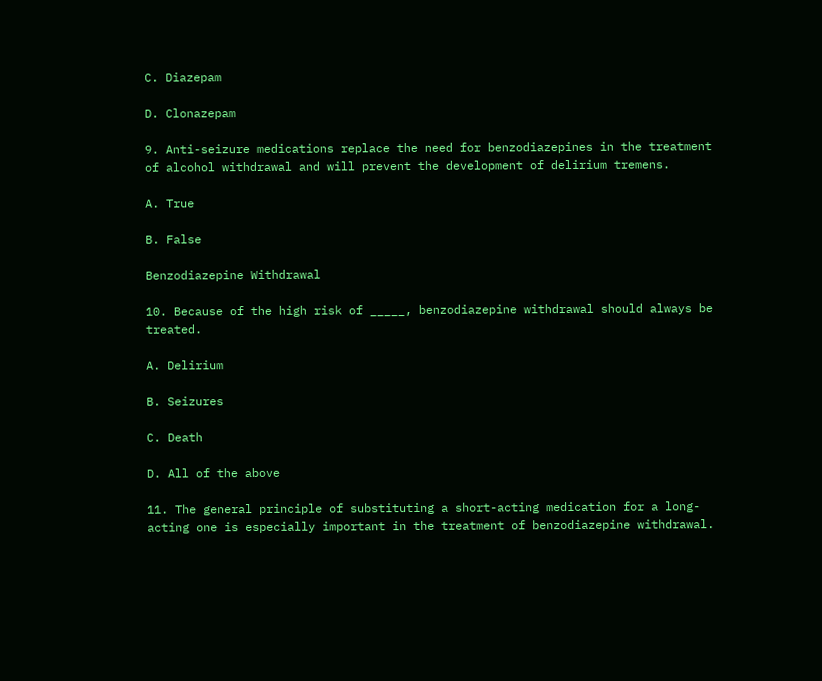C. Diazepam

D. Clonazepam

9. Anti-seizure medications replace the need for benzodiazepines in the treatment of alcohol withdrawal and will prevent the development of delirium tremens.

A. True

B. False

Benzodiazepine Withdrawal

10. Because of the high risk of _____, benzodiazepine withdrawal should always be treated.

A. Delirium

B. Seizures

C. Death

D. All of the above

11. The general principle of substituting a short-acting medication for a long-acting one is especially important in the treatment of benzodiazepine withdrawal.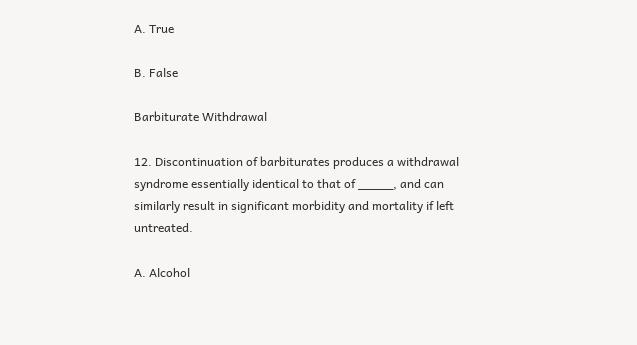A. True

B. False

Barbiturate Withdrawal

12. Discontinuation of barbiturates produces a withdrawal syndrome essentially identical to that of _____, and can similarly result in significant morbidity and mortality if left untreated.

A. Alcohol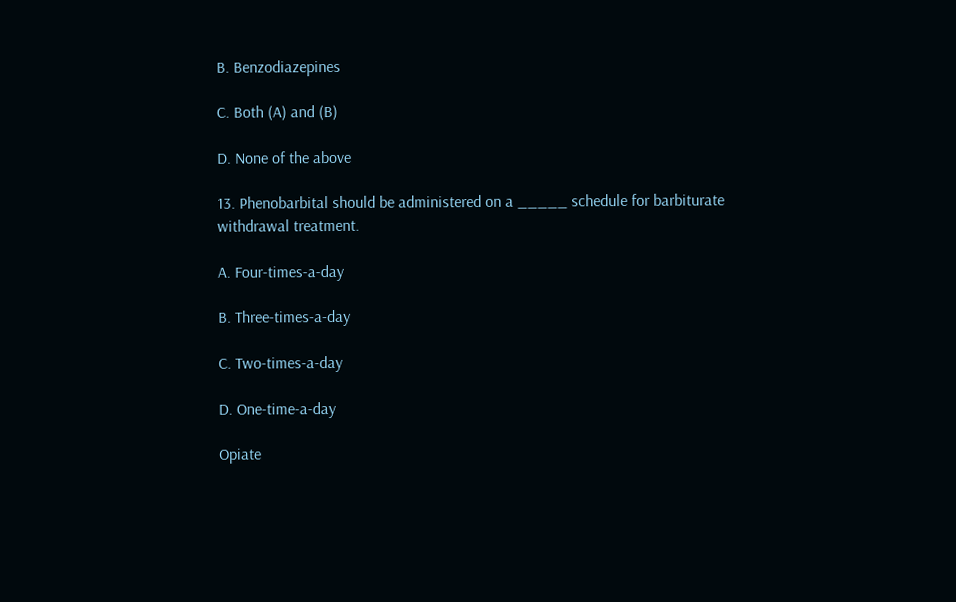B. Benzodiazepines

C. Both (A) and (B)

D. None of the above

13. Phenobarbital should be administered on a _____ schedule for barbiturate withdrawal treatment.

A. Four-times-a-day

B. Three-times-a-day

C. Two-times-a-day

D. One-time-a-day

Opiate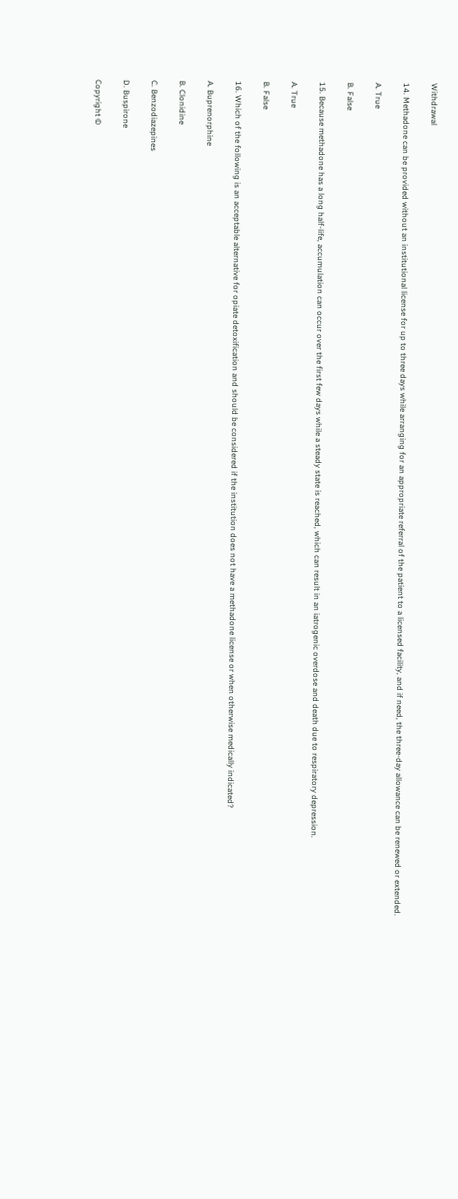Withdrawal

14. Methadone can be provided without an institutional license for up to three days while arranging for an appropriate referral of the patient to a licensed facility, and if need, the three-day allowance can be renewed or extended.

A. True

B. False

15. Because methadone has a long half-life, accumulation can occur over the first few days while a steady state is reached, which can result in an iatrogenic overdose and death due to respiratory depression.

A. True

B. False

16. Which of the following is an acceptable alternative for opiate detoxification and should be considered if the institution does not have a methadone license or when otherwise medically indicated?

A. Buprenorphine

B. Clonidine

C. Benzodiazepines

D. Buspirone

Copyright ©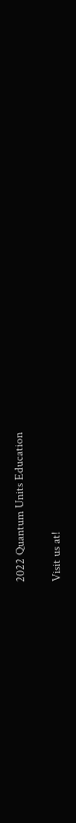2022 Quantum Units Education

Visit us at!